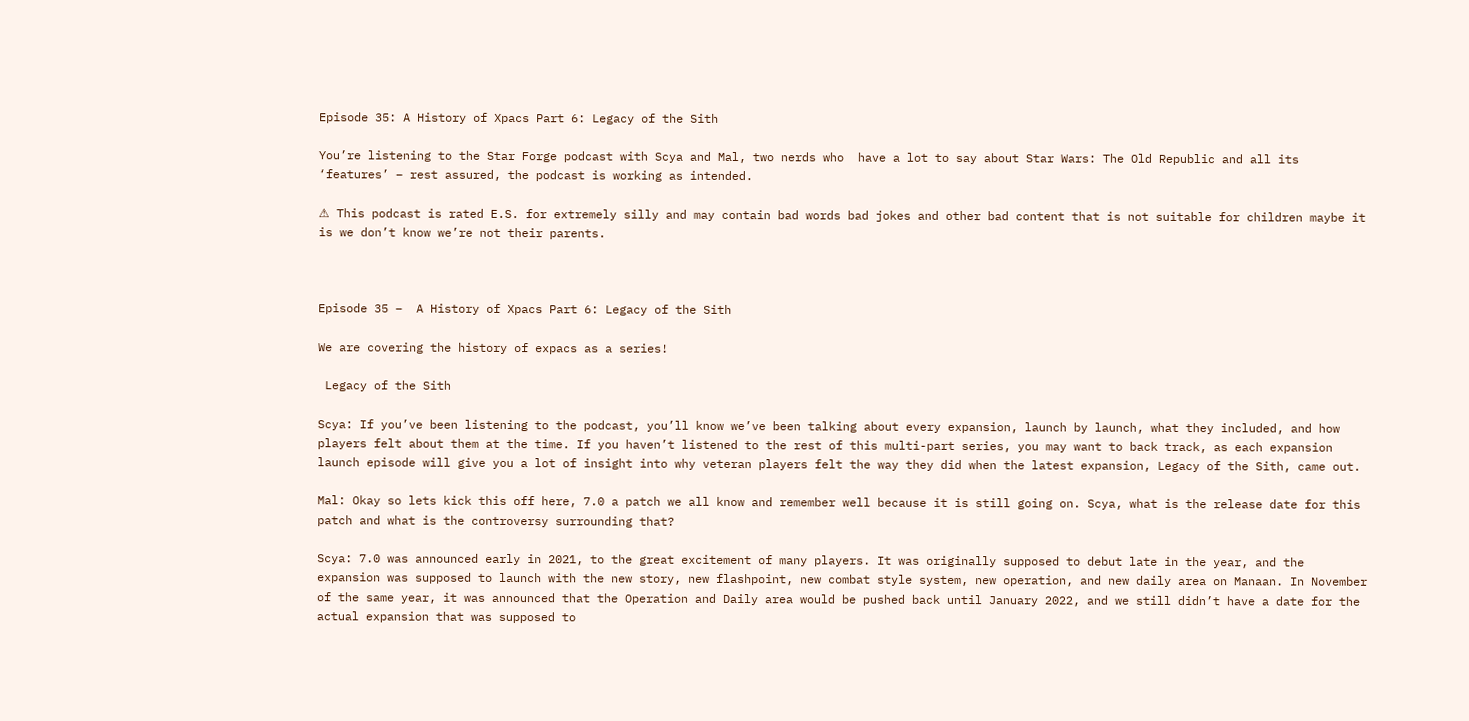Episode 35: A History of Xpacs Part 6: Legacy of the Sith

You’re listening to the Star Forge podcast with Scya and Mal, two nerds who  have a lot to say about Star Wars: The Old Republic and all its ‘features’ – rest assured, the podcast is working as intended.

⚠ This podcast is rated E.S. for extremely silly and may contain bad words bad jokes and other bad content that is not suitable for children maybe it is we don’t know we’re not their parents.



Episode 35 –  A History of Xpacs Part 6: Legacy of the Sith

We are covering the history of expacs as a series!

 Legacy of the Sith

Scya: If you’ve been listening to the podcast, you’ll know we’ve been talking about every expansion, launch by launch, what they included, and how players felt about them at the time. If you haven’t listened to the rest of this multi-part series, you may want to back track, as each expansion launch episode will give you a lot of insight into why veteran players felt the way they did when the latest expansion, Legacy of the Sith, came out.

Mal: Okay so lets kick this off here, 7.0 a patch we all know and remember well because it is still going on. Scya, what is the release date for this patch and what is the controversy surrounding that?

Scya: 7.0 was announced early in 2021, to the great excitement of many players. It was originally supposed to debut late in the year, and the expansion was supposed to launch with the new story, new flashpoint, new combat style system, new operation, and new daily area on Manaan. In November of the same year, it was announced that the Operation and Daily area would be pushed back until January 2022, and we still didn’t have a date for the actual expansion that was supposed to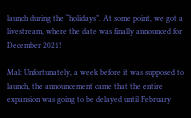launch during the “holidays”. At some point, we got a livestream, where the date was finally announced for December 2021!

Mal: Unfortunately, a week before it was supposed to launch, the announcement came that the entire expansion was going to be delayed until February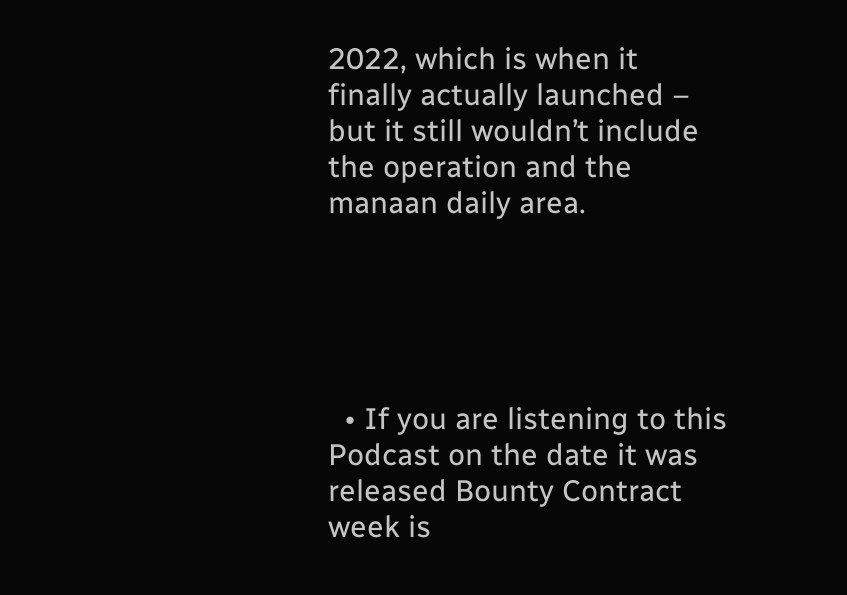2022, which is when it finally actually launched – but it still wouldn’t include the operation and the manaan daily area.





  • If you are listening to this Podcast on the date it was released Bounty Contract week is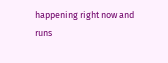happening right now and runs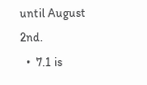until August 2nd.
  •  7.1 is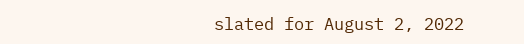slated for August 2, 2022